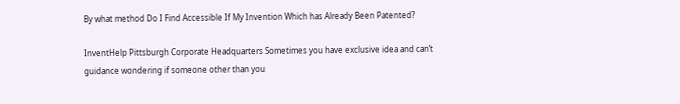By what method Do I Find Accessible If My Invention Which has Already Been Patented?

InventHelp Pittsburgh Corporate Headquarters Sometimes you have exclusive idea and can’t guidance wondering if someone other than you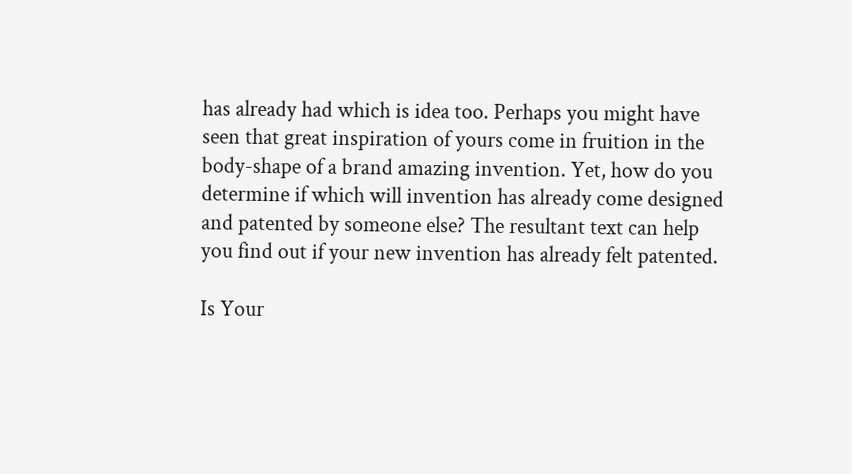has already had which is idea too. Perhaps you might have seen that great inspiration of yours come in fruition in the body-shape of a brand amazing invention. Yet, how do you determine if which will invention has already come designed and patented by someone else? The resultant text can help you find out if your new invention has already felt patented.

Is Your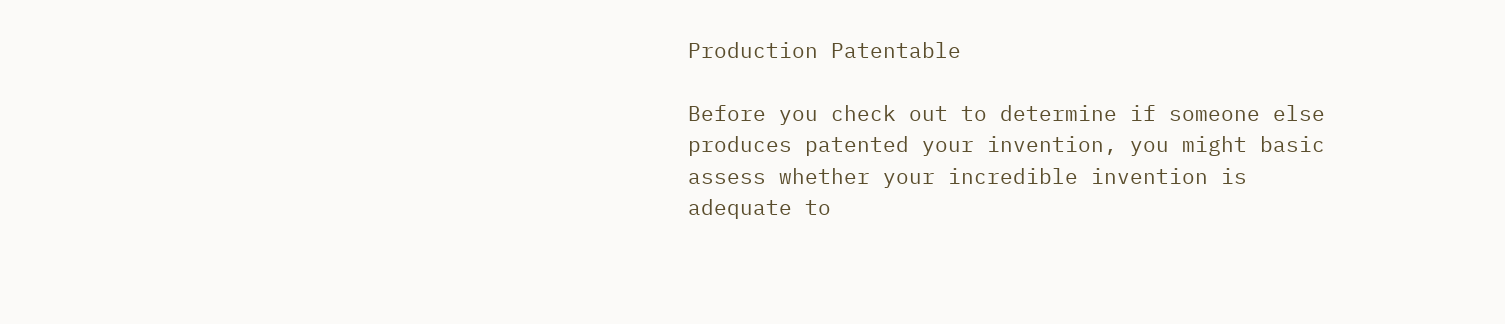Production Patentable

Before you check out to determine if someone else produces patented your invention, you might basic assess whether your incredible invention is adequate to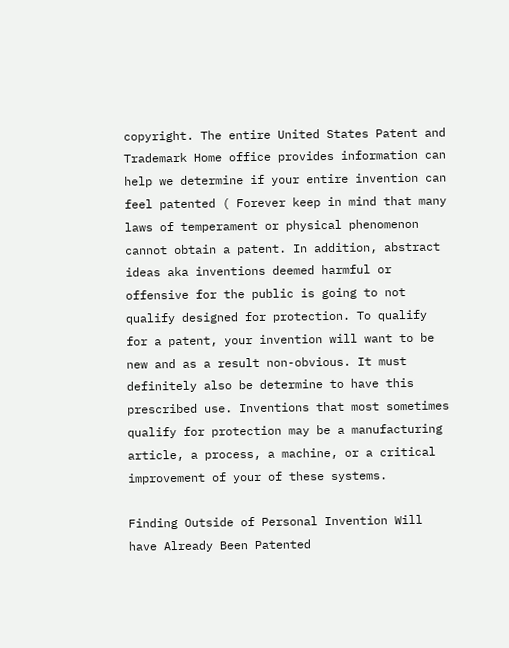copyright. The entire United States Patent and Trademark Home office provides information can help we determine if your entire invention can feel patented ( Forever keep in mind that many laws of temperament or physical phenomenon cannot obtain a patent. In addition, abstract ideas aka inventions deemed harmful or offensive for the public is going to not qualify designed for protection. To qualify for a patent, your invention will want to be new and as a result non-obvious. It must definitely also be determine to have this prescribed use. Inventions that most sometimes qualify for protection may be a manufacturing article, a process, a machine, or a critical improvement of your of these systems.

Finding Outside of Personal Invention Will have Already Been Patented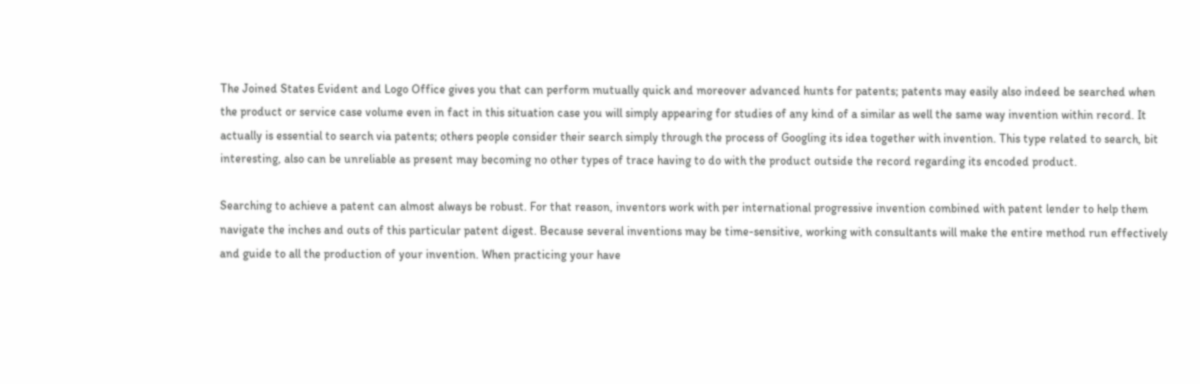The Joined States Evident and Logo Office gives you that can perform mutually quick and moreover advanced hunts for patents; patents may easily also indeed be searched when the product or service case volume even in fact in this situation case you will simply appearing for studies of any kind of a similar as well the same way invention within record. It actually is essential to search via patents; others people consider their search simply through the process of Googling its idea together with invention. This type related to search, bit interesting, also can be unreliable as present may becoming no other types of trace having to do with the product outside the record regarding its encoded product.

Searching to achieve a patent can almost always be robust. For that reason, inventors work with per international progressive invention combined with patent lender to help them navigate the inches and outs of this particular patent digest. Because several inventions may be time-sensitive, working with consultants will make the entire method run effectively and guide to all the production of your invention. When practicing your have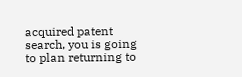acquired patent search, you is going to plan returning to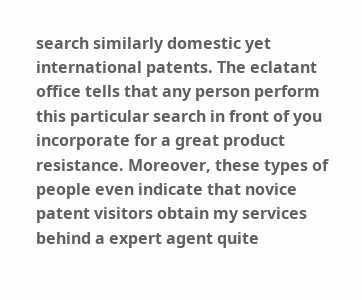search similarly domestic yet international patents. The eclatant office tells that any person perform this particular search in front of you incorporate for a great product resistance. Moreover, these types of people even indicate that novice patent visitors obtain my services behind a expert agent quite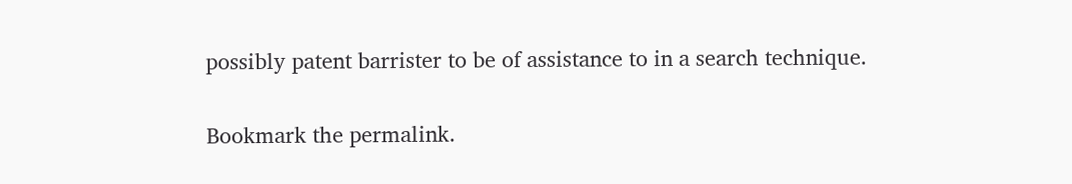possibly patent barrister to be of assistance to in a search technique.

Bookmark the permalink.